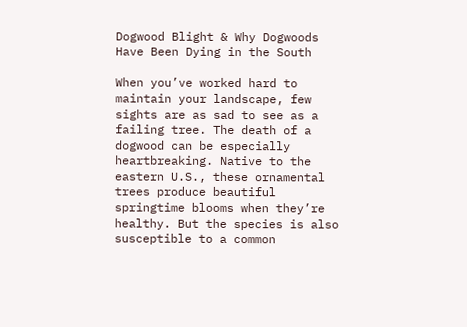Dogwood Blight & Why Dogwoods Have Been Dying in the South

When you’ve worked hard to maintain your landscape, few sights are as sad to see as a failing tree. The death of a dogwood can be especially heartbreaking. Native to the eastern U.S., these ornamental trees produce beautiful springtime blooms when they’re healthy. But the species is also susceptible to a common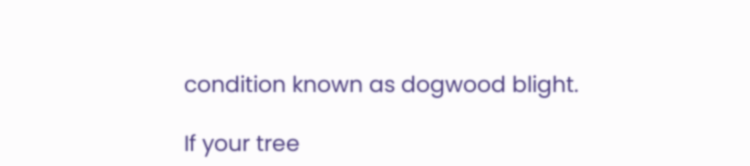condition known as dogwood blight.

If your tree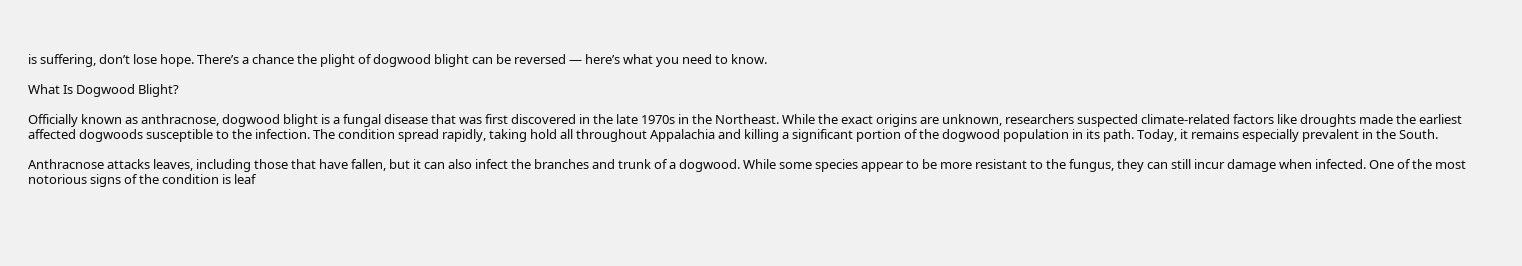is suffering, don’t lose hope. There’s a chance the plight of dogwood blight can be reversed — here’s what you need to know.

What Is Dogwood Blight?

Officially known as anthracnose, dogwood blight is a fungal disease that was first discovered in the late 1970s in the Northeast. While the exact origins are unknown, researchers suspected climate-related factors like droughts made the earliest affected dogwoods susceptible to the infection. The condition spread rapidly, taking hold all throughout Appalachia and killing a significant portion of the dogwood population in its path. Today, it remains especially prevalent in the South.

Anthracnose attacks leaves, including those that have fallen, but it can also infect the branches and trunk of a dogwood. While some species appear to be more resistant to the fungus, they can still incur damage when infected. One of the most notorious signs of the condition is leaf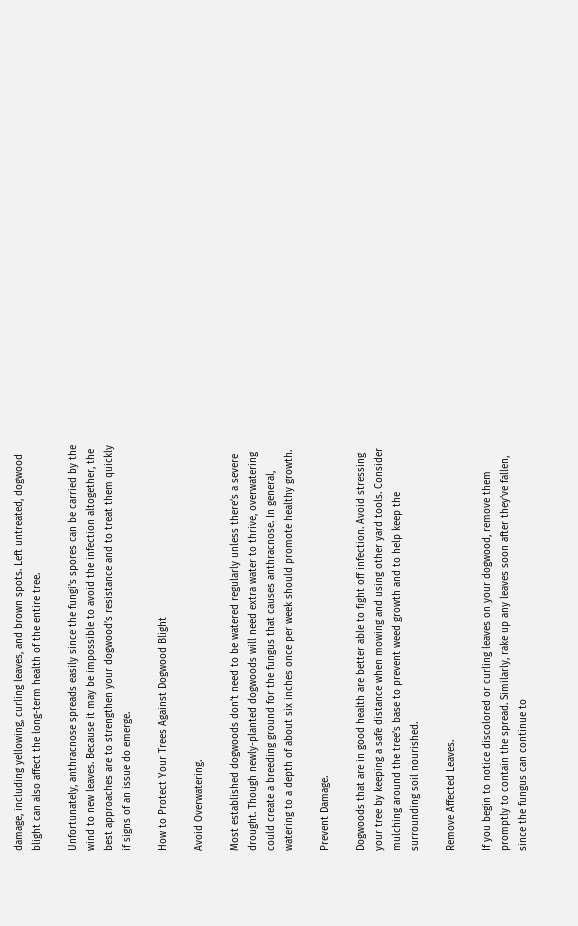damage, including yellowing, curling leaves, and brown spots. Left untreated, dogwood blight can also affect the long-term health of the entire tree.

Unfortunately, anthracnose spreads easily since the fungi’s spores can be carried by the wind to new leaves. Because it may be impossible to avoid the infection altogether, the best approaches are to strengthen your dogwood’s resistance and to treat them quickly if signs of an issue do emerge.

How to Protect Your Trees Against Dogwood Blight

Avoid Overwatering.

Most established dogwoods don’t need to be watered regularly unless there’s a severe drought. Though newly-planted dogwoods will need extra water to thrive, overwatering could create a breeding ground for the fungus that causes anthracnose. In general, watering to a depth of about six inches once per week should promote healthy growth.

Prevent Damage.

Dogwoods that are in good health are better able to fight off infection. Avoid stressing your tree by keeping a safe distance when mowing and using other yard tools. Consider mulching around the tree’s base to prevent weed growth and to help keep the surrounding soil nourished.

Remove Affected Leaves.

If you begin to notice discolored or curling leaves on your dogwood, remove them promptly to contain the spread. Similarly, rake up any leaves soon after they’ve fallen, since the fungus can continue to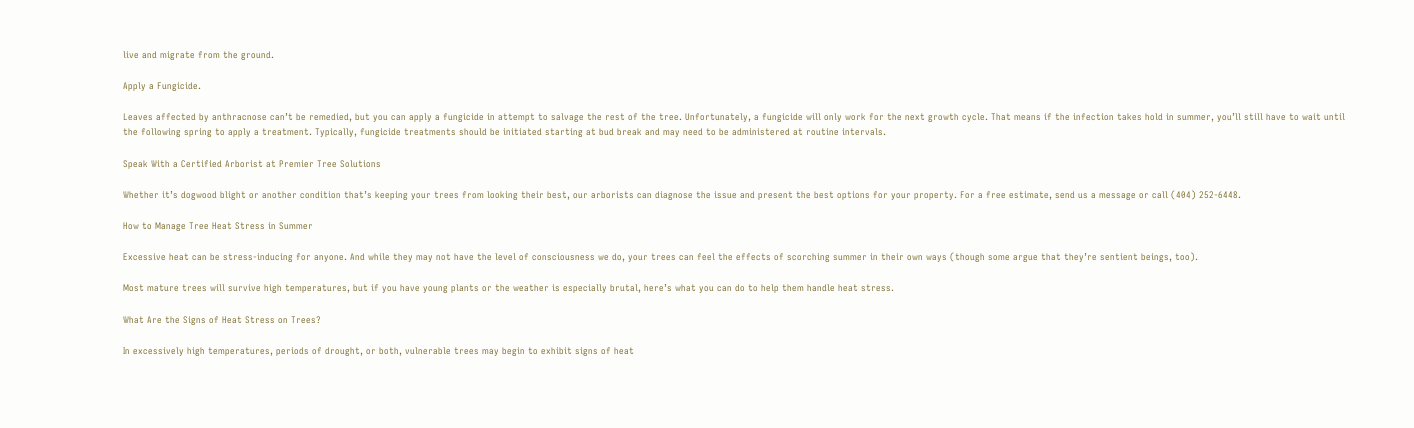live and migrate from the ground.

Apply a Fungicide.

Leaves affected by anthracnose can’t be remedied, but you can apply a fungicide in attempt to salvage the rest of the tree. Unfortunately, a fungicide will only work for the next growth cycle. That means if the infection takes hold in summer, you’ll still have to wait until the following spring to apply a treatment. Typically, fungicide treatments should be initiated starting at bud break and may need to be administered at routine intervals.

Speak With a Certified Arborist at Premier Tree Solutions

Whether it’s dogwood blight or another condition that’s keeping your trees from looking their best, our arborists can diagnose the issue and present the best options for your property. For a free estimate, send us a message or call (404) 252-6448.

How to Manage Tree Heat Stress in Summer

Excessive heat can be stress-inducing for anyone. And while they may not have the level of consciousness we do, your trees can feel the effects of scorching summer in their own ways (though some argue that they’re sentient beings, too).

Most mature trees will survive high temperatures, but if you have young plants or the weather is especially brutal, here’s what you can do to help them handle heat stress.

What Are the Signs of Heat Stress on Trees?

In excessively high temperatures, periods of drought, or both, vulnerable trees may begin to exhibit signs of heat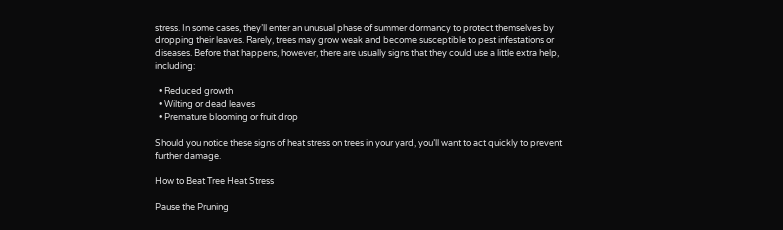stress. In some cases, they’ll enter an unusual phase of summer dormancy to protect themselves by dropping their leaves. Rarely, trees may grow weak and become susceptible to pest infestations or diseases. Before that happens, however, there are usually signs that they could use a little extra help, including:

  • Reduced growth
  • Wilting or dead leaves
  • Premature blooming or fruit drop

Should you notice these signs of heat stress on trees in your yard, you’ll want to act quickly to prevent further damage.

How to Beat Tree Heat Stress

Pause the Pruning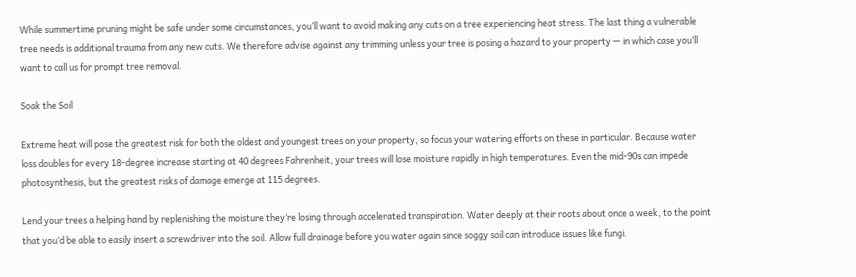While summertime pruning might be safe under some circumstances, you’ll want to avoid making any cuts on a tree experiencing heat stress. The last thing a vulnerable tree needs is additional trauma from any new cuts. We therefore advise against any trimming unless your tree is posing a hazard to your property — in which case you’ll want to call us for prompt tree removal.

Soak the Soil

Extreme heat will pose the greatest risk for both the oldest and youngest trees on your property, so focus your watering efforts on these in particular. Because water loss doubles for every 18-degree increase starting at 40 degrees Fahrenheit, your trees will lose moisture rapidly in high temperatures. Even the mid-90s can impede photosynthesis, but the greatest risks of damage emerge at 115 degrees.

Lend your trees a helping hand by replenishing the moisture they’re losing through accelerated transpiration. Water deeply at their roots about once a week, to the point that you’d be able to easily insert a screwdriver into the soil. Allow full drainage before you water again since soggy soil can introduce issues like fungi.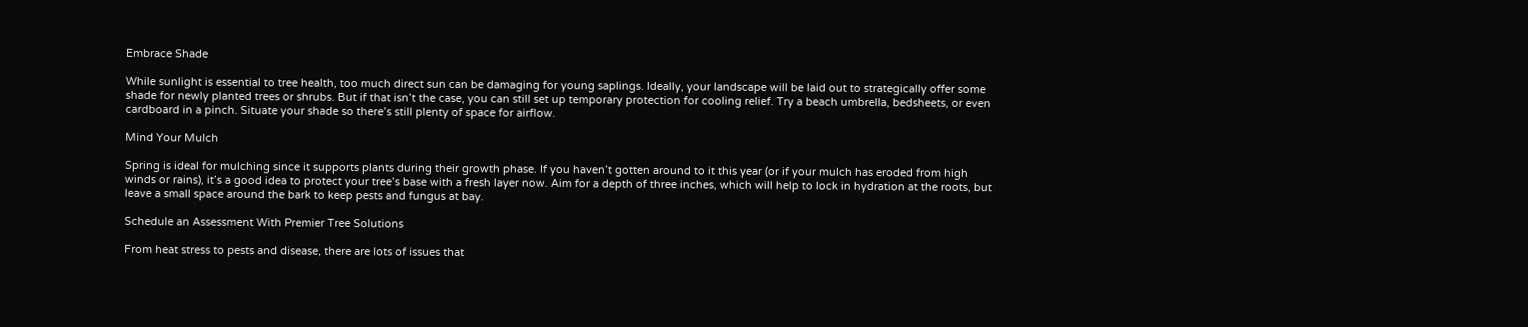Embrace Shade

While sunlight is essential to tree health, too much direct sun can be damaging for young saplings. Ideally, your landscape will be laid out to strategically offer some shade for newly planted trees or shrubs. But if that isn’t the case, you can still set up temporary protection for cooling relief. Try a beach umbrella, bedsheets, or even cardboard in a pinch. Situate your shade so there’s still plenty of space for airflow.

Mind Your Mulch

Spring is ideal for mulching since it supports plants during their growth phase. If you haven’t gotten around to it this year (or if your mulch has eroded from high winds or rains), it’s a good idea to protect your tree’s base with a fresh layer now. Aim for a depth of three inches, which will help to lock in hydration at the roots, but leave a small space around the bark to keep pests and fungus at bay.

Schedule an Assessment With Premier Tree Solutions

From heat stress to pests and disease, there are lots of issues that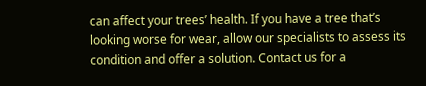can affect your trees’ health. If you have a tree that’s looking worse for wear, allow our specialists to assess its condition and offer a solution. Contact us for a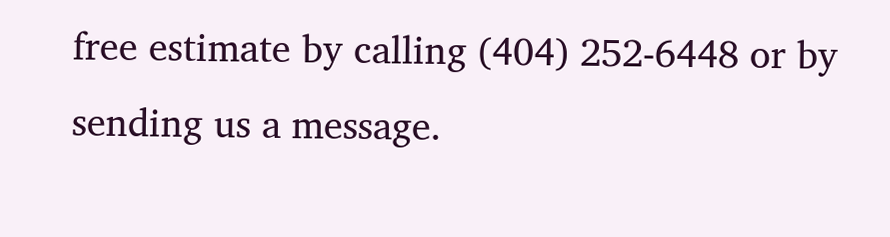free estimate by calling (404) 252-6448 or by sending us a message.